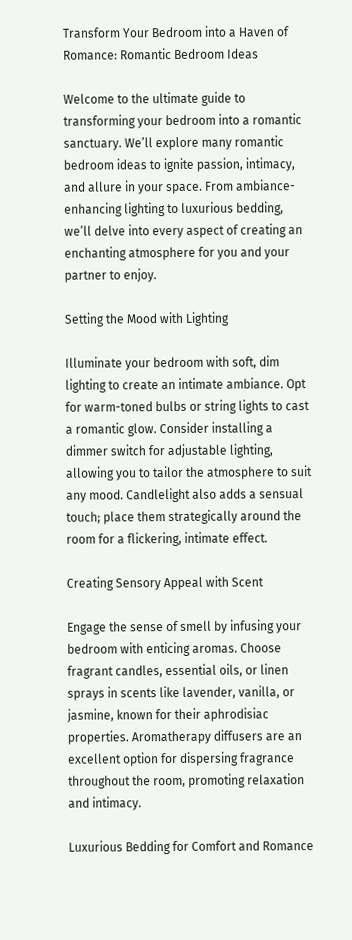Transform Your Bedroom into a Haven of Romance: Romantic Bedroom Ideas

Welcome to the ultimate guide to transforming your bedroom into a romantic sanctuary. We’ll explore many romantic bedroom ideas to ignite passion, intimacy, and allure in your space. From ambiance-enhancing lighting to luxurious bedding, we’ll delve into every aspect of creating an enchanting atmosphere for you and your partner to enjoy.

Setting the Mood with Lighting

Illuminate your bedroom with soft, dim lighting to create an intimate ambiance. Opt for warm-toned bulbs or string lights to cast a romantic glow. Consider installing a dimmer switch for adjustable lighting, allowing you to tailor the atmosphere to suit any mood. Candlelight also adds a sensual touch; place them strategically around the room for a flickering, intimate effect.

Creating Sensory Appeal with Scent

Engage the sense of smell by infusing your bedroom with enticing aromas. Choose fragrant candles, essential oils, or linen sprays in scents like lavender, vanilla, or jasmine, known for their aphrodisiac properties. Aromatherapy diffusers are an excellent option for dispersing fragrance throughout the room, promoting relaxation and intimacy.

Luxurious Bedding for Comfort and Romance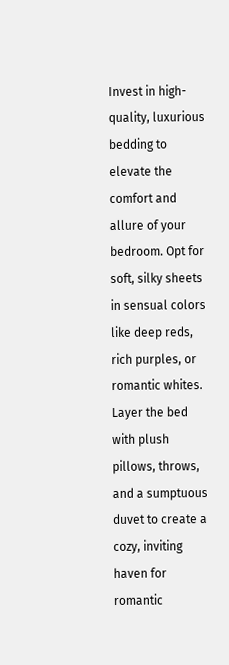Invest in high-quality, luxurious bedding to elevate the comfort and allure of your bedroom. Opt for soft, silky sheets in sensual colors like deep reds, rich purples, or romantic whites. Layer the bed with plush pillows, throws, and a sumptuous duvet to create a cozy, inviting haven for romantic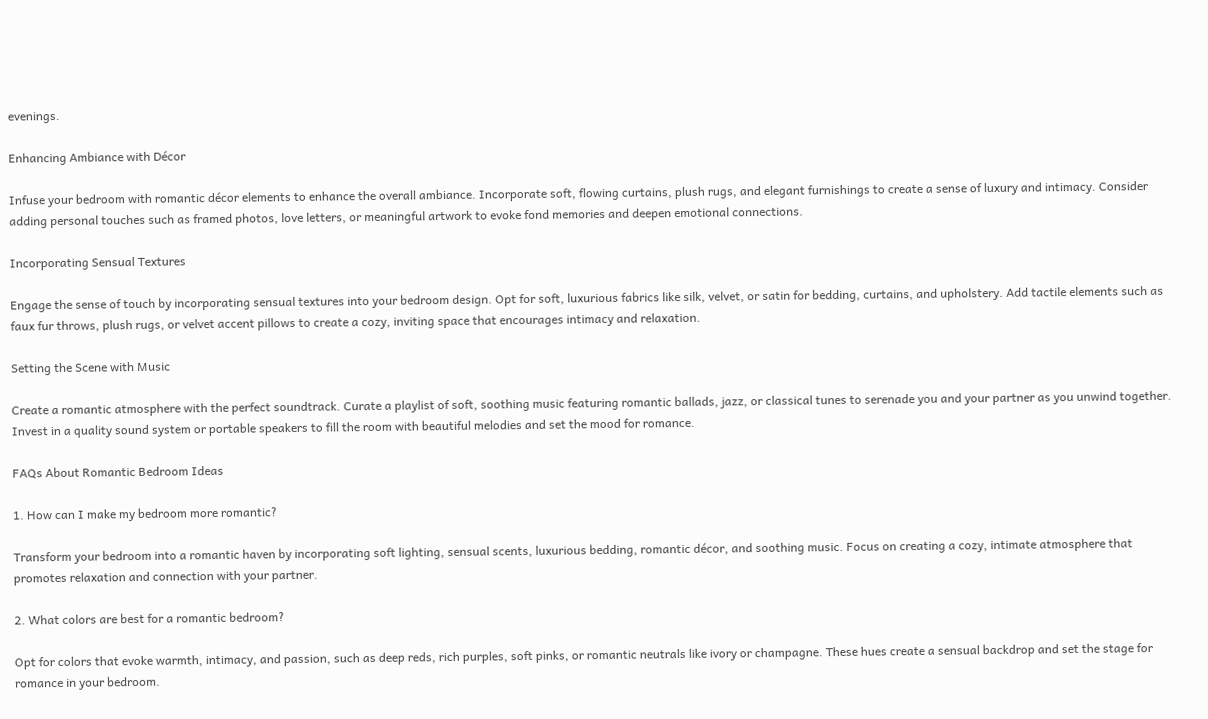evenings.

Enhancing Ambiance with Décor

Infuse your bedroom with romantic décor elements to enhance the overall ambiance. Incorporate soft, flowing curtains, plush rugs, and elegant furnishings to create a sense of luxury and intimacy. Consider adding personal touches such as framed photos, love letters, or meaningful artwork to evoke fond memories and deepen emotional connections.

Incorporating Sensual Textures

Engage the sense of touch by incorporating sensual textures into your bedroom design. Opt for soft, luxurious fabrics like silk, velvet, or satin for bedding, curtains, and upholstery. Add tactile elements such as faux fur throws, plush rugs, or velvet accent pillows to create a cozy, inviting space that encourages intimacy and relaxation.

Setting the Scene with Music

Create a romantic atmosphere with the perfect soundtrack. Curate a playlist of soft, soothing music featuring romantic ballads, jazz, or classical tunes to serenade you and your partner as you unwind together. Invest in a quality sound system or portable speakers to fill the room with beautiful melodies and set the mood for romance.

FAQs About Romantic Bedroom Ideas

1. How can I make my bedroom more romantic?

Transform your bedroom into a romantic haven by incorporating soft lighting, sensual scents, luxurious bedding, romantic décor, and soothing music. Focus on creating a cozy, intimate atmosphere that promotes relaxation and connection with your partner.

2. What colors are best for a romantic bedroom?

Opt for colors that evoke warmth, intimacy, and passion, such as deep reds, rich purples, soft pinks, or romantic neutrals like ivory or champagne. These hues create a sensual backdrop and set the stage for romance in your bedroom.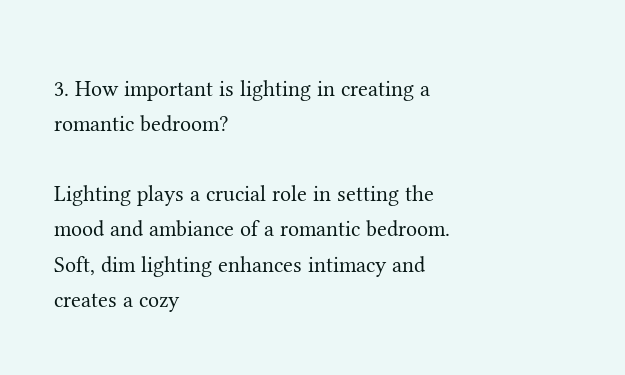3. How important is lighting in creating a romantic bedroom?

Lighting plays a crucial role in setting the mood and ambiance of a romantic bedroom. Soft, dim lighting enhances intimacy and creates a cozy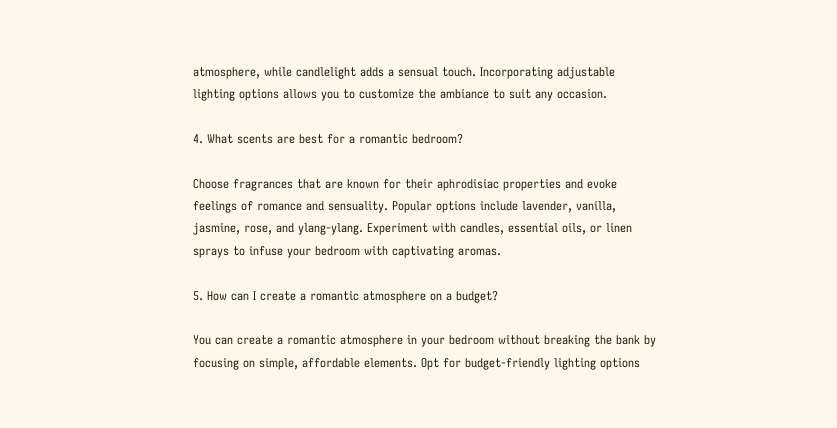atmosphere, while candlelight adds a sensual touch. Incorporating adjustable lighting options allows you to customize the ambiance to suit any occasion.

4. What scents are best for a romantic bedroom?

Choose fragrances that are known for their aphrodisiac properties and evoke feelings of romance and sensuality. Popular options include lavender, vanilla, jasmine, rose, and ylang-ylang. Experiment with candles, essential oils, or linen sprays to infuse your bedroom with captivating aromas.

5. How can I create a romantic atmosphere on a budget?

You can create a romantic atmosphere in your bedroom without breaking the bank by focusing on simple, affordable elements. Opt for budget-friendly lighting options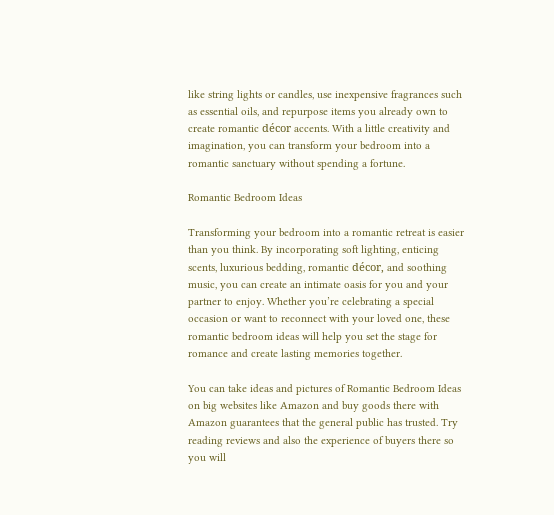like string lights or candles, use inexpensive fragrances such as essential oils, and repurpose items you already own to create romantic décor accents. With a little creativity and imagination, you can transform your bedroom into a romantic sanctuary without spending a fortune.

Romantic Bedroom Ideas

Transforming your bedroom into a romantic retreat is easier than you think. By incorporating soft lighting, enticing scents, luxurious bedding, romantic décor, and soothing music, you can create an intimate oasis for you and your partner to enjoy. Whether you’re celebrating a special occasion or want to reconnect with your loved one, these romantic bedroom ideas will help you set the stage for romance and create lasting memories together.

You can take ideas and pictures of Romantic Bedroom Ideas on big websites like Amazon and buy goods there with Amazon guarantees that the general public has trusted. Try reading reviews and also the experience of buyers there so you will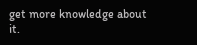get more knowledge about it.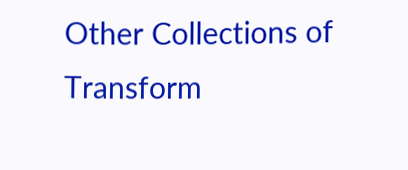Other Collections of Transform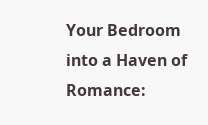Your Bedroom into a Haven of Romance: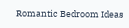Romantic Bedroom Ideas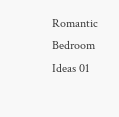Romantic Bedroom Ideas 01